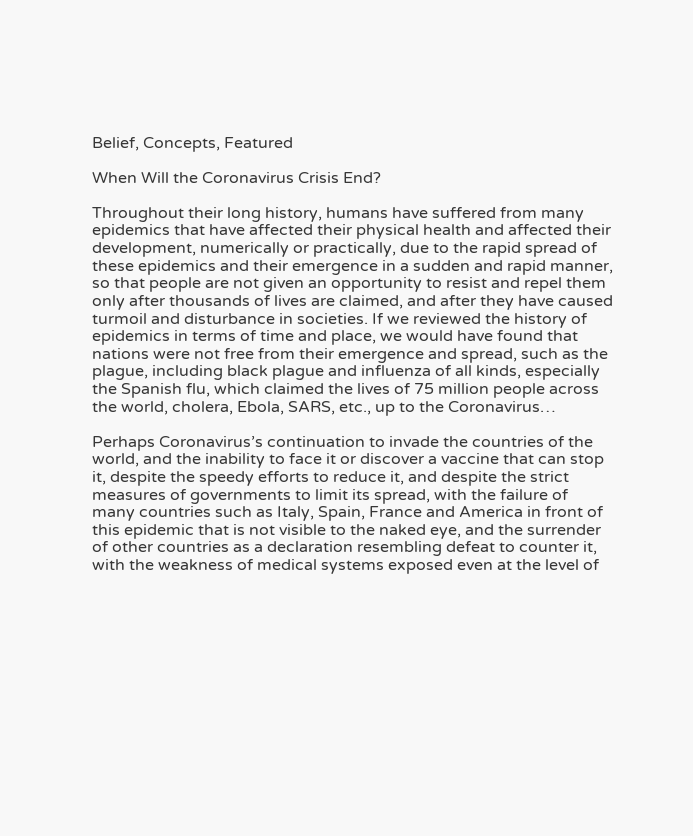Belief, Concepts, Featured

When Will the Coronavirus Crisis End?

Throughout their long history, humans have suffered from many epidemics that have affected their physical health and affected their development, numerically or practically, due to the rapid spread of these epidemics and their emergence in a sudden and rapid manner, so that people are not given an opportunity to resist and repel them only after thousands of lives are claimed, and after they have caused turmoil and disturbance in societies. If we reviewed the history of epidemics in terms of time and place, we would have found that nations were not free from their emergence and spread, such as the plague, including black plague and influenza of all kinds, especially the Spanish flu, which claimed the lives of 75 million people across the world, cholera, Ebola, SARS, etc., up to the Coronavirus…

Perhaps Coronavirus’s continuation to invade the countries of the world, and the inability to face it or discover a vaccine that can stop it, despite the speedy efforts to reduce it, and despite the strict measures of governments to limit its spread, with the failure of many countries such as Italy, Spain, France and America in front of this epidemic that is not visible to the naked eye, and the surrender of other countries as a declaration resembling defeat to counter it, with the weakness of medical systems exposed even at the level of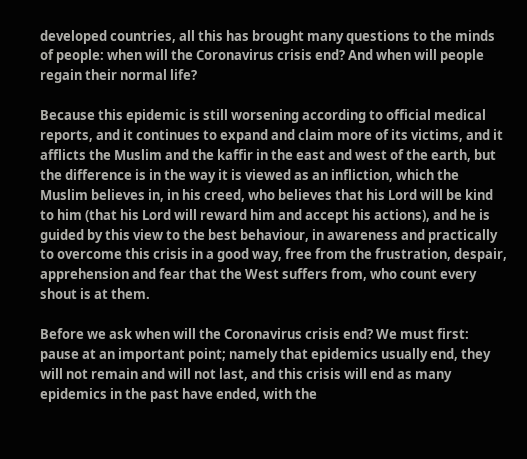developed countries, all this has brought many questions to the minds of people: when will the Coronavirus crisis end? And when will people regain their normal life?

Because this epidemic is still worsening according to official medical reports, and it continues to expand and claim more of its victims, and it afflicts the Muslim and the kaffir in the east and west of the earth, but the difference is in the way it is viewed as an infliction, which the Muslim believes in, in his creed, who believes that his Lord will be kind to him (that his Lord will reward him and accept his actions), and he is guided by this view to the best behaviour, in awareness and practically to overcome this crisis in a good way, free from the frustration, despair, apprehension and fear that the West suffers from, who count every shout is at them.

Before we ask when will the Coronavirus crisis end? We must first: pause at an important point; namely that epidemics usually end, they will not remain and will not last, and this crisis will end as many epidemics in the past have ended, with the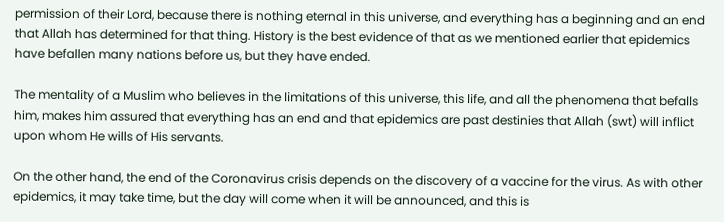permission of their Lord, because there is nothing eternal in this universe, and everything has a beginning and an end that Allah has determined for that thing. History is the best evidence of that as we mentioned earlier that epidemics have befallen many nations before us, but they have ended.

The mentality of a Muslim who believes in the limitations of this universe, this life, and all the phenomena that befalls him, makes him assured that everything has an end and that epidemics are past destinies that Allah (swt) will inflict upon whom He wills of His servants.

On the other hand, the end of the Coronavirus crisis depends on the discovery of a vaccine for the virus. As with other epidemics, it may take time, but the day will come when it will be announced, and this is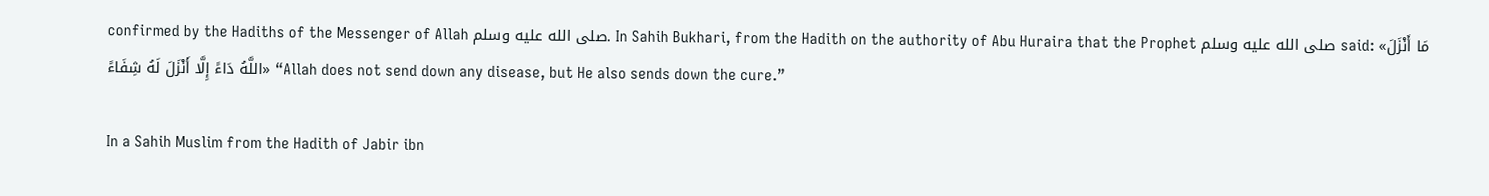confirmed by the Hadiths of the Messenger of Allah صلى الله عليه وسلم. In Sahih Bukhari, from the Hadith on the authority of Abu Huraira that the Prophet صلى الله عليه وسلم said: «مَا أَنْزَلَ اللَّهُ دَاءً إِلَّا أَنْزَلَ لَهُ شِفَاءً» “Allah does not send down any disease, but He also sends down the cure.”

In a Sahih Muslim from the Hadith of Jabir ibn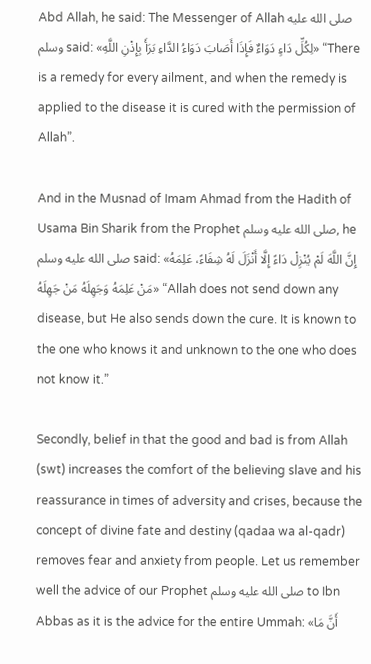Abd Allah, he said: The Messenger of Allah صلى الله عليه وسلم said: «لِكُلِّ دَاءٍ دَوَاءٌ فَإِذَا أَصَابَ دَوَاءُ الدَّاءِ بَرَأَ بِإِذْنِ اللَّهِ» “There is a remedy for every ailment, and when the remedy is applied to the disease it is cured with the permission of Allah”.

And in the Musnad of Imam Ahmad from the Hadith of Usama Bin Sharik from the Prophet صلى الله عليه وسلم, he صلى الله عليه وسلم said: «إِنَّ اللَّهَ لَمْ يُنْزِلْ دَاءً إِلَّا أَنْزَلَ لَهُ شِفَاءً، عَلِمَهُ مَنْ عَلِمَهُ وَجَهِلَهُ مَنْ جَهِلَهُ» “Allah does not send down any disease, but He also sends down the cure. It is known to the one who knows it and unknown to the one who does not know it.”

Secondly, belief in that the good and bad is from Allah (swt) increases the comfort of the believing slave and his reassurance in times of adversity and crises, because the concept of divine fate and destiny (qadaa wa al-qadr) removes fear and anxiety from people. Let us remember well the advice of our Prophet صلى الله عليه وسلم to Ibn Abbas as it is the advice for the entire Ummah: «أَنَّ مَا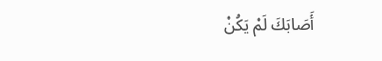أَصَابَكَ لَمْ يَكُنْ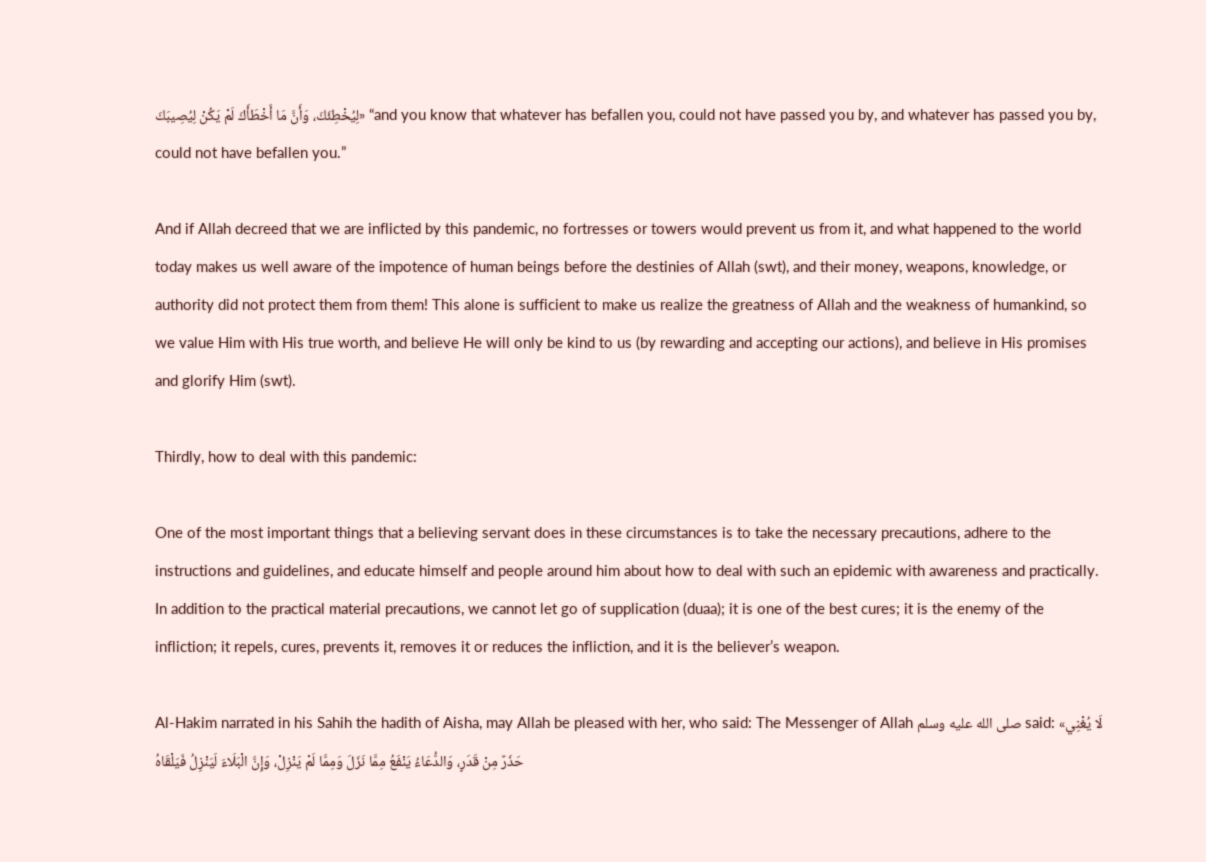لِيُخْطِئَكَ، وَأَنَّ مَا أَخْطَأَكَ لَمْ يَكُنْ لِيُصِيبَكَ» “and you know that whatever has befallen you, could not have passed you by, and whatever has passed you by, could not have befallen you.”

And if Allah decreed that we are inflicted by this pandemic, no fortresses or towers would prevent us from it, and what happened to the world today makes us well aware of the impotence of human beings before the destinies of Allah (swt), and their money, weapons, knowledge, or authority did not protect them from them! This alone is sufficient to make us realize the greatness of Allah and the weakness of humankind, so we value Him with His true worth, and believe He will only be kind to us (by rewarding and accepting our actions), and believe in His promises and glorify Him (swt).

Thirdly, how to deal with this pandemic:

One of the most important things that a believing servant does in these circumstances is to take the necessary precautions, adhere to the instructions and guidelines, and educate himself and people around him about how to deal with such an epidemic with awareness and practically. In addition to the practical material precautions, we cannot let go of supplication (duaa); it is one of the best cures; it is the enemy of the infliction; it repels, cures, prevents it, removes it or reduces the infliction, and it is the believer’s weapon.

Al-Hakim narrated in his Sahih the hadith of Aisha, may Allah be pleased with her, who said: The Messenger of Allah صلى الله عليه وسلم said: «لَا يُغْنِي حَذَرٌ مِنْ قَدَرٍ، وَالدُّعَاءُ يَنْفَعُ مِمَّا نَزَلَ وَمِمَّا لَمْ يَنْزِلْ، وَإِنَّ الْبَلَاءَ لَيَنْزِلُ فَيَلْقَاهُ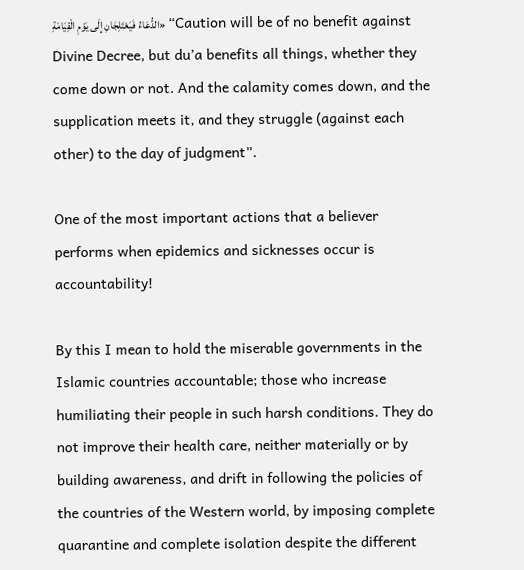الدُّعَاءُ فَيَعْتَلِجَانِ إِلَى يَوْمِ الْقِيَامَةِ» “Caution will be of no benefit against Divine Decree, but du’a benefits all things, whether they come down or not. And the calamity comes down, and the supplication meets it, and they struggle (against each other) to the day of judgment”.

One of the most important actions that a believer performs when epidemics and sicknesses occur is accountability!

By this I mean to hold the miserable governments in the Islamic countries accountable; those who increase humiliating their people in such harsh conditions. They do not improve their health care, neither materially or by building awareness, and drift in following the policies of the countries of the Western world, by imposing complete quarantine and complete isolation despite the different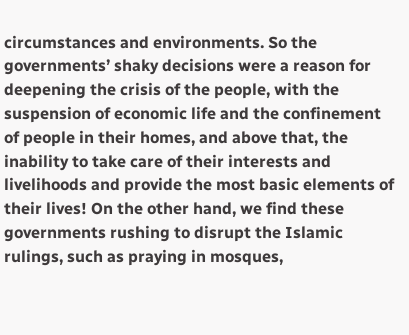circumstances and environments. So the governments’ shaky decisions were a reason for deepening the crisis of the people, with the suspension of economic life and the confinement of people in their homes, and above that, the inability to take care of their interests and livelihoods and provide the most basic elements of their lives! On the other hand, we find these governments rushing to disrupt the Islamic rulings, such as praying in mosques,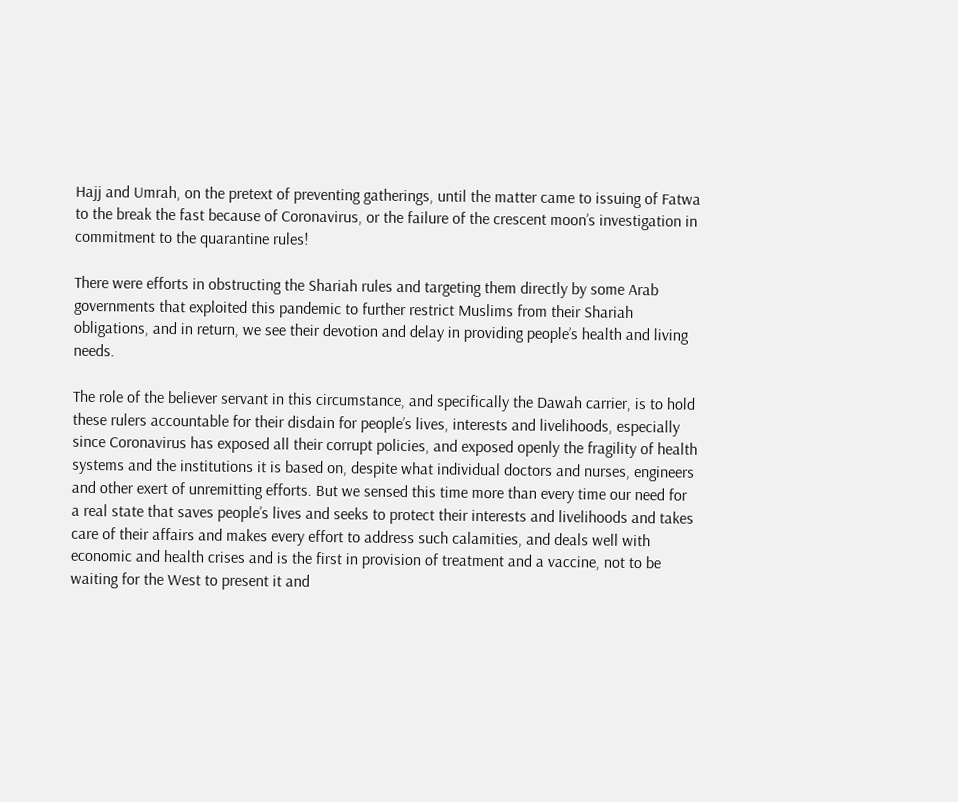Hajj and Umrah, on the pretext of preventing gatherings, until the matter came to issuing of Fatwa to the break the fast because of Coronavirus, or the failure of the crescent moon’s investigation in commitment to the quarantine rules!

There were efforts in obstructing the Shariah rules and targeting them directly by some Arab governments that exploited this pandemic to further restrict Muslims from their Shariah obligations, and in return, we see their devotion and delay in providing people’s health and living needs.

The role of the believer servant in this circumstance, and specifically the Dawah carrier, is to hold these rulers accountable for their disdain for people’s lives, interests and livelihoods, especially since Coronavirus has exposed all their corrupt policies, and exposed openly the fragility of health systems and the institutions it is based on, despite what individual doctors and nurses, engineers and other exert of unremitting efforts. But we sensed this time more than every time our need for a real state that saves people’s lives and seeks to protect their interests and livelihoods and takes care of their affairs and makes every effort to address such calamities, and deals well with economic and health crises and is the first in provision of treatment and a vaccine, not to be waiting for the West to present it and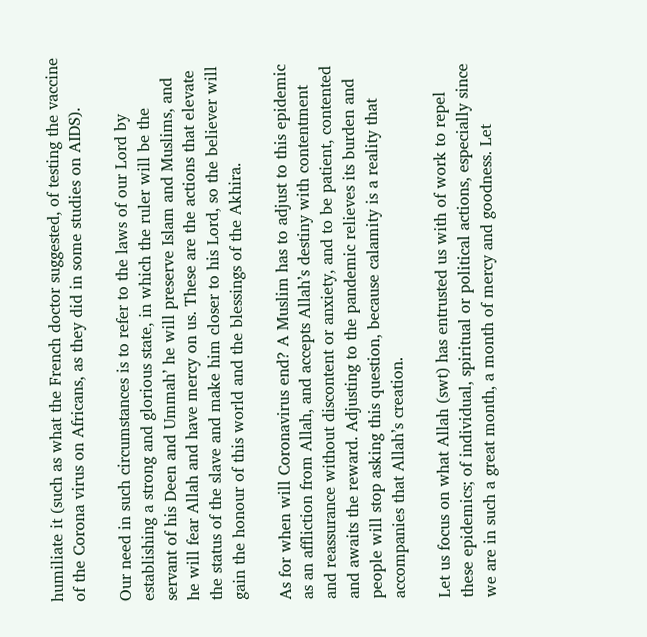humiliate it (such as what the French doctor suggested, of testing the vaccine of the Corona virus on Africans, as they did in some studies on AIDS).

Our need in such circumstances is to refer to the laws of our Lord by establishing a strong and glorious state, in which the ruler will be the servant of his Deen and Ummah’ he will preserve Islam and Muslims, and he will fear Allah and have mercy on us. These are the actions that elevate the status of the slave and make him closer to his Lord, so the believer will gain the honour of this world and the blessings of the Akhira.

As for when will Coronavirus end? A Muslim has to adjust to this epidemic as an affliction from Allah, and accepts Allah’s destiny with contentment and reassurance without discontent or anxiety, and to be patient, contented and awaits the reward. Adjusting to the pandemic relieves its burden and people will stop asking this question, because calamity is a reality that accompanies that Allah’s creation.

Let us focus on what Allah (swt) has entrusted us with of work to repel these epidemics; of individual, spiritual or political actions, especially since we are in such a great month, a month of mercy and goodness. Let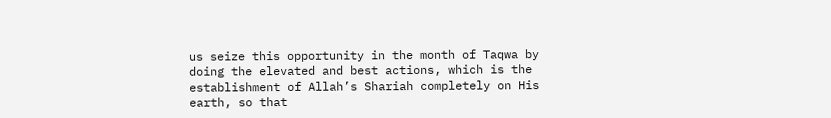us seize this opportunity in the month of Taqwa by doing the elevated and best actions, which is the establishment of Allah’s Shariah completely on His earth, so that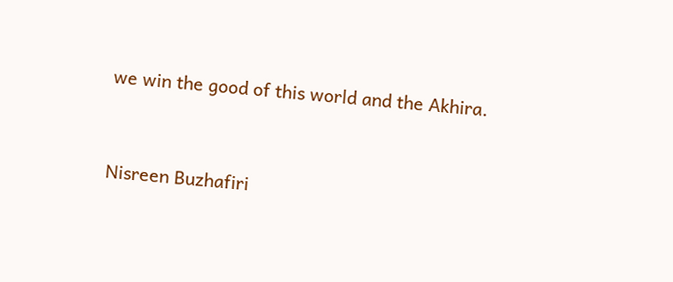we win the good of this world and the Akhira.


Nisreen Buzhafiri